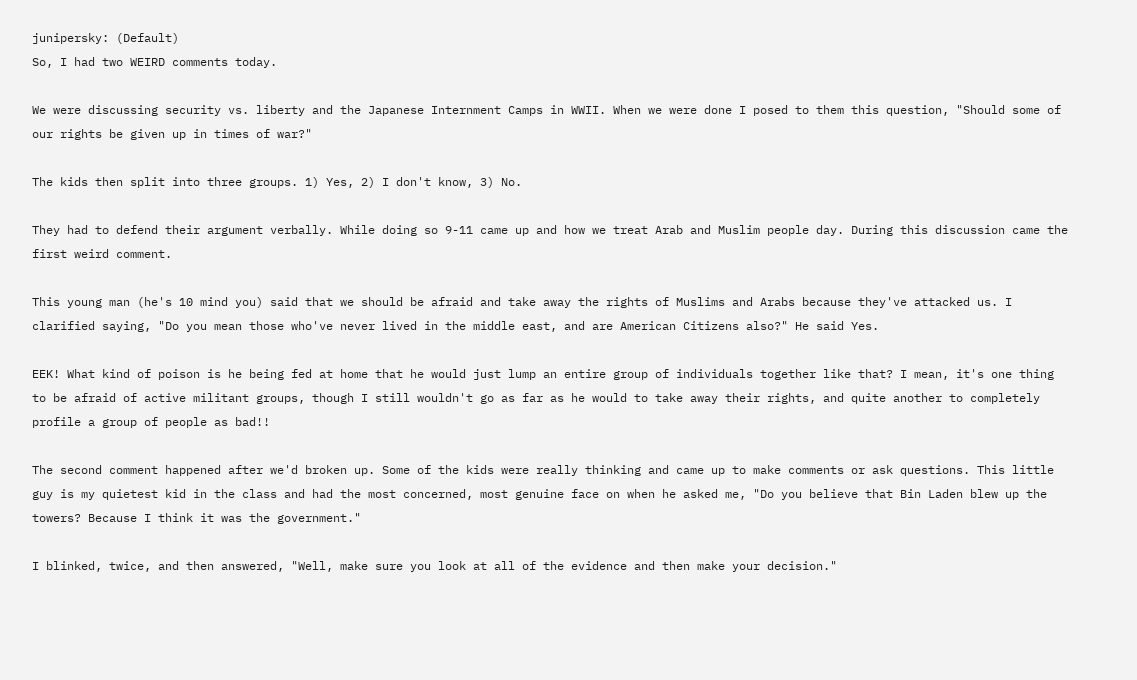junipersky: (Default)
So, I had two WEIRD comments today.

We were discussing security vs. liberty and the Japanese Internment Camps in WWII. When we were done I posed to them this question, "Should some of our rights be given up in times of war?"

The kids then split into three groups. 1) Yes, 2) I don't know, 3) No.

They had to defend their argument verbally. While doing so 9-11 came up and how we treat Arab and Muslim people day. During this discussion came the first weird comment.

This young man (he's 10 mind you) said that we should be afraid and take away the rights of Muslims and Arabs because they've attacked us. I clarified saying, "Do you mean those who've never lived in the middle east, and are American Citizens also?" He said Yes.

EEK! What kind of poison is he being fed at home that he would just lump an entire group of individuals together like that? I mean, it's one thing to be afraid of active militant groups, though I still wouldn't go as far as he would to take away their rights, and quite another to completely profile a group of people as bad!!

The second comment happened after we'd broken up. Some of the kids were really thinking and came up to make comments or ask questions. This little guy is my quietest kid in the class and had the most concerned, most genuine face on when he asked me, "Do you believe that Bin Laden blew up the towers? Because I think it was the government."

I blinked, twice, and then answered, "Well, make sure you look at all of the evidence and then make your decision."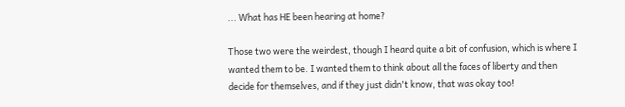... What has HE been hearing at home?

Those two were the weirdest, though I heard quite a bit of confusion, which is where I wanted them to be. I wanted them to think about all the faces of liberty and then decide for themselves, and if they just didn't know, that was okay too!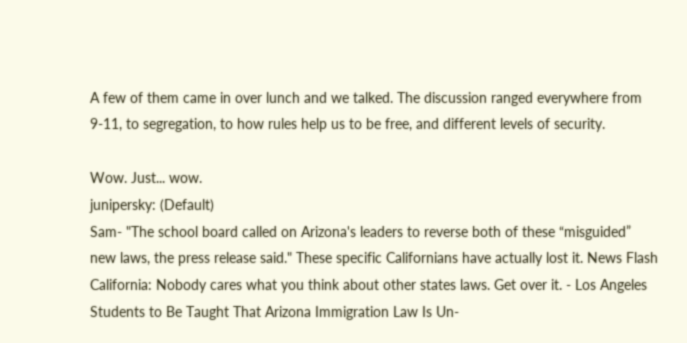A few of them came in over lunch and we talked. The discussion ranged everywhere from 9-11, to segregation, to how rules help us to be free, and different levels of security.

Wow. Just... wow.
junipersky: (Default)
Sam- "The school board called on Arizona's leaders to reverse both of these “misguided” new laws, the press release said." These specific Californians have actually lost it. News Flash California: Nobody cares what you think about other states laws. Get over it. - Los Angeles Students to Be Taught That Arizona Immigration Law Is Un-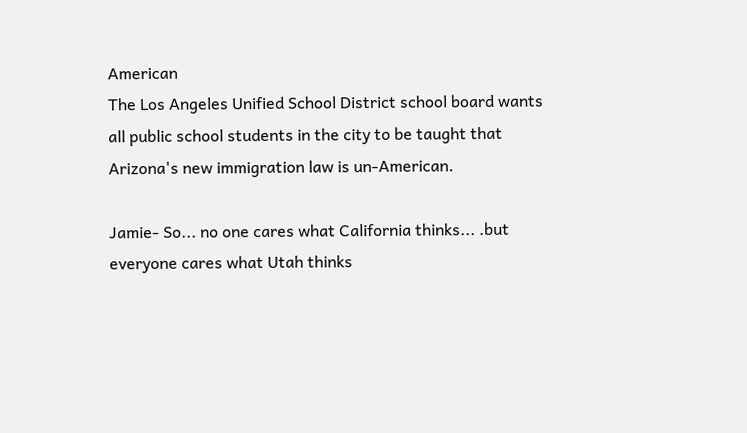American
The Los Angeles Unified School District school board wants all public school students in the city to be taught that Arizona's new immigration law is un-American.

Jamie- So... no one cares what California thinks... .but everyone cares what Utah thinks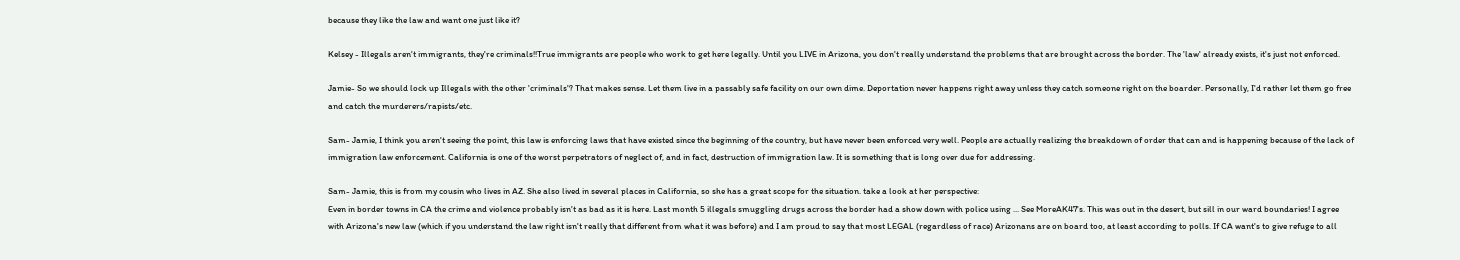because they like the law and want one just like it?

Kelsey - Illegals aren't immigrants, they're criminals!!True immigrants are people who work to get here legally. Until you LIVE in Arizona, you don't really understand the problems that are brought across the border. The 'law' already exists, it's just not enforced.

Jamie- So we should lock up Illegals with the other 'criminals'? That makes sense. Let them live in a passably safe facility on our own dime. Deportation never happens right away unless they catch someone right on the boarder. Personally, I'd rather let them go free and catch the murderers/rapists/etc.

Sam- Jamie, I think you aren't seeing the point, this law is enforcing laws that have existed since the beginning of the country, but have never been enforced very well. People are actually realizing the breakdown of order that can and is happening because of the lack of immigration law enforcement. California is one of the worst perpetrators of neglect of, and in fact, destruction of immigration law. It is something that is long over due for addressing.

Sam- Jamie, this is from my cousin who lives in AZ. She also lived in several places in California, so she has a great scope for the situation. take a look at her perspective:
Even in border towns in CA the crime and violence probably isn't as bad as it is here. Last month 5 illegals smuggling drugs across the border had a show down with police using ... See MoreAK47's. This was out in the desert, but sill in our ward boundaries! I agree with Arizona's new law (which if you understand the law right isn't really that different from what it was before) and I am proud to say that most LEGAL (regardless of race) Arizonans are on board too, at least according to polls. If CA want's to give refuge to all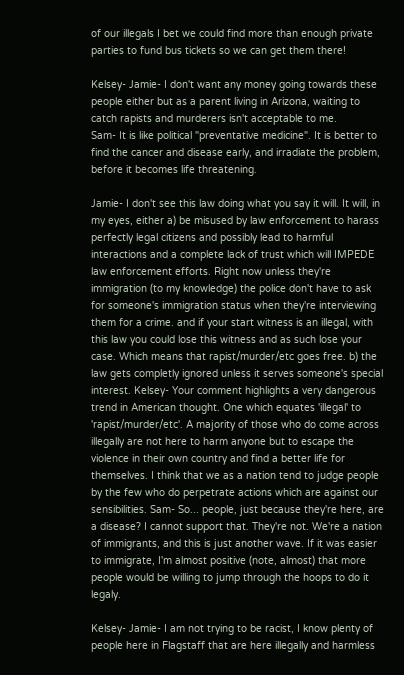of our illegals I bet we could find more than enough private parties to fund bus tickets so we can get them there!

Kelsey- Jamie- I don't want any money going towards these people either but as a parent living in Arizona, waiting to catch rapists and murderers isn't acceptable to me.
Sam- It is like political "preventative medicine". It is better to find the cancer and disease early, and irradiate the problem, before it becomes life threatening.

Jamie- I don't see this law doing what you say it will. It will, in my eyes, either a) be misused by law enforcement to harass perfectly legal citizens and possibly lead to harmful interactions and a complete lack of trust which will IMPEDE law enforcement efforts. Right now unless they're immigration (to my knowledge) the police don't have to ask for someone's immigration status when they're interviewing them for a crime. and if your start witness is an illegal, with this law you could lose this witness and as such lose your case. Which means that rapist/murder/etc goes free. b) the law gets completly ignored unless it serves someone's special interest. Kelsey- Your comment highlights a very dangerous trend in American thought. One which equates 'illegal' to 'rapist/murder/etc'. A majority of those who do come across illegally are not here to harm anyone but to escape the violence in their own country and find a better life for themselves. I think that we as a nation tend to judge people by the few who do perpetrate actions which are against our sensibilities. Sam- So... people, just because they're here, are a disease? I cannot support that. They're not. We're a nation of immigrants, and this is just another wave. If it was easier to immigrate, I'm almost positive (note, almost) that more people would be willing to jump through the hoops to do it legaly.

Kelsey- Jamie- I am not trying to be racist, I know plenty of people here in Flagstaff that are here illegally and harmless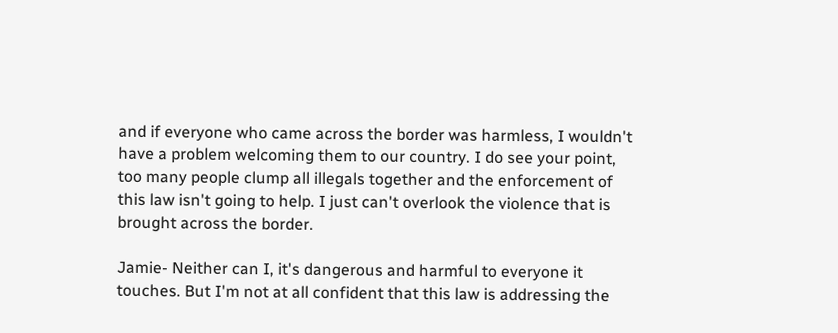and if everyone who came across the border was harmless, I wouldn't have a problem welcoming them to our country. I do see your point, too many people clump all illegals together and the enforcement of this law isn't going to help. I just can't overlook the violence that is brought across the border.

Jamie- Neither can I, it's dangerous and harmful to everyone it touches. But I'm not at all confident that this law is addressing the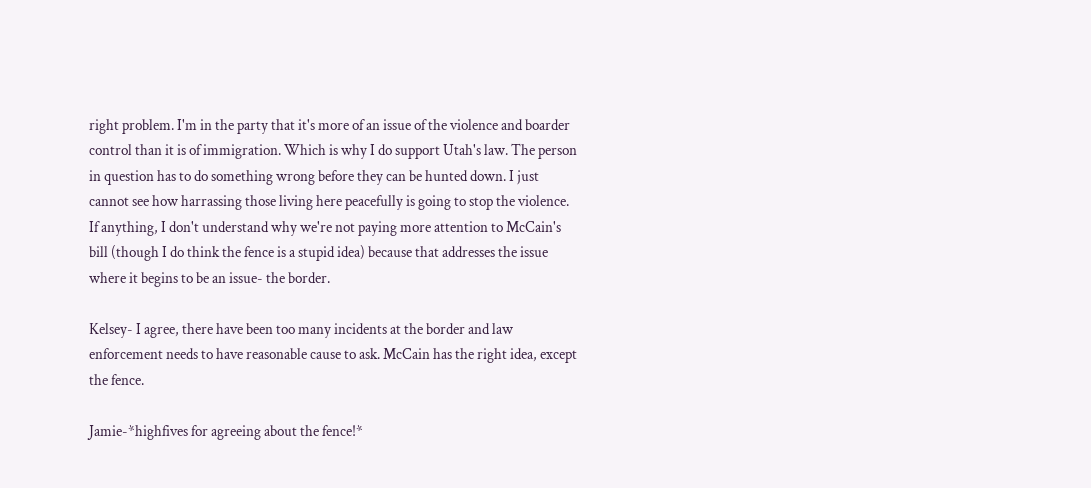right problem. I'm in the party that it's more of an issue of the violence and boarder control than it is of immigration. Which is why I do support Utah's law. The person in question has to do something wrong before they can be hunted down. I just cannot see how harrassing those living here peacefully is going to stop the violence. If anything, I don't understand why we're not paying more attention to McCain's bill (though I do think the fence is a stupid idea) because that addresses the issue where it begins to be an issue- the border.

Kelsey- I agree, there have been too many incidents at the border and law enforcement needs to have reasonable cause to ask. McCain has the right idea, except the fence.

Jamie-*highfives for agreeing about the fence!*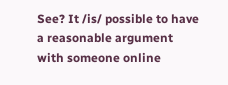See? It /is/ possible to have a reasonable argument with someone online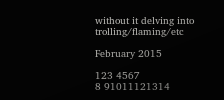without it delving into trolling/flaming/etc

February 2015

123 4567
8 91011121314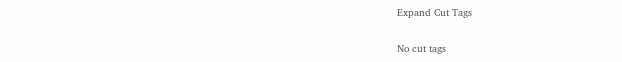Expand Cut Tags

No cut tags